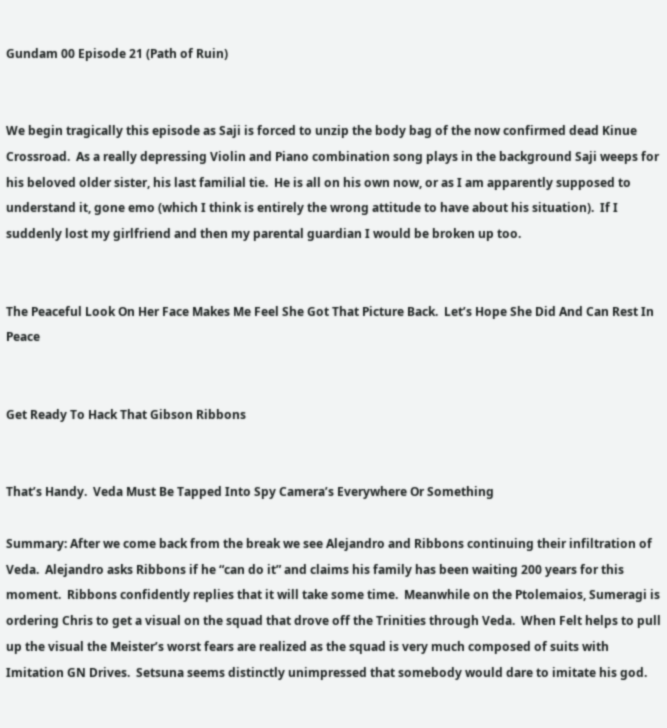Gundam 00 Episode 21 (Path of Ruin)


We begin tragically this episode as Saji is forced to unzip the body bag of the now confirmed dead Kinue Crossroad.  As a really depressing Violin and Piano combination song plays in the background Saji weeps for his beloved older sister, his last familial tie.  He is all on his own now, or as I am apparently supposed to understand it, gone emo (which I think is entirely the wrong attitude to have about his situation).  If I suddenly lost my girlfriend and then my parental guardian I would be broken up too.


The Peaceful Look On Her Face Makes Me Feel She Got That Picture Back.  Let’s Hope She Did And Can Rest In Peace


Get Ready To Hack That Gibson Ribbons


That’s Handy.  Veda Must Be Tapped Into Spy Camera’s Everywhere Or Something

Summary: After we come back from the break we see Alejandro and Ribbons continuing their infiltration of Veda.  Alejandro asks Ribbons if he “can do it” and claims his family has been waiting 200 years for this moment.  Ribbons confidently replies that it will take some time.  Meanwhile on the Ptolemaios, Sumeragi is ordering Chris to get a visual on the squad that drove off the Trinities through Veda.  When Felt helps to pull up the visual the Meister’s worst fears are realized as the squad is very much composed of suits with Imitation GN Drives.  Setsuna seems distinctly unimpressed that somebody would dare to imitate his god.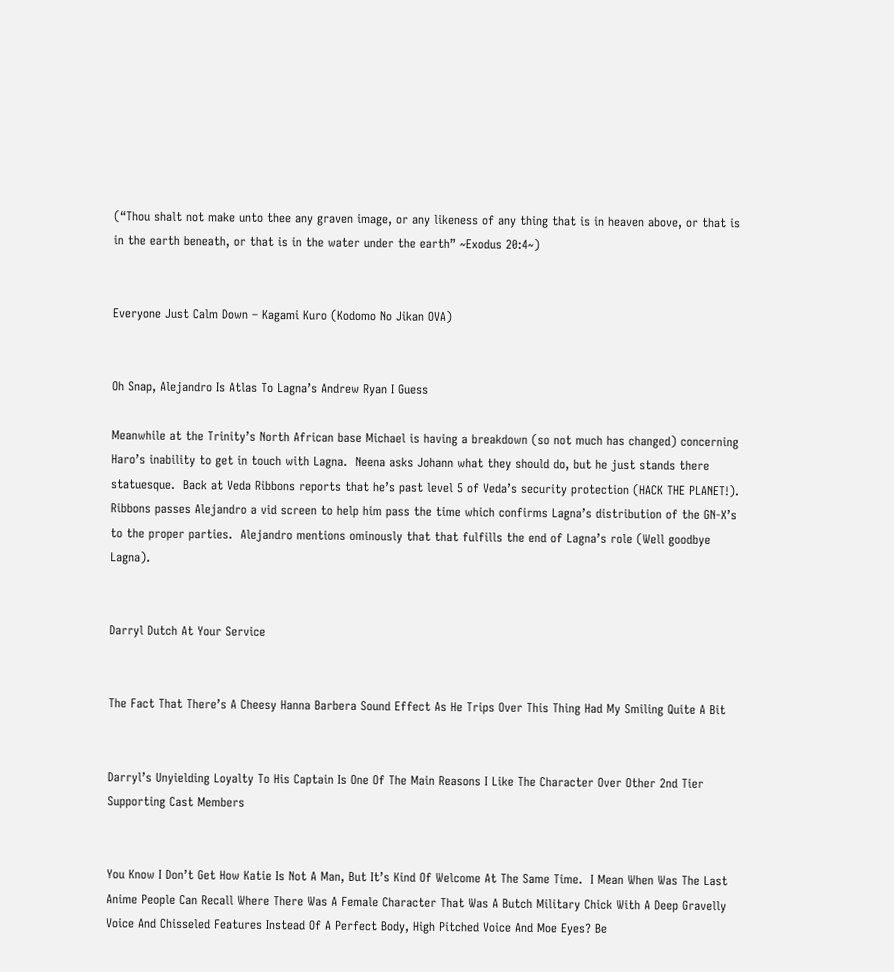(“Thou shalt not make unto thee any graven image, or any likeness of any thing that is in heaven above, or that is in the earth beneath, or that is in the water under the earth” ~Exodus 20:4~)


Everyone Just Calm Down – Kagami Kuro (Kodomo No Jikan OVA)


Oh Snap, Alejandro Is Atlas To Lagna’s Andrew Ryan I Guess

Meanwhile at the Trinity’s North African base Michael is having a breakdown (so not much has changed) concerning Haro’s inability to get in touch with Lagna.  Neena asks Johann what they should do, but he just stands there statuesque.  Back at Veda Ribbons reports that he’s past level 5 of Veda’s security protection (HACK THE PLANET!).  Ribbons passes Alejandro a vid screen to help him pass the time which confirms Lagna’s distribution of the GN-X’s to the proper parties.  Alejandro mentions ominously that that fulfills the end of Lagna’s role (Well goodbye Lagna).


Darryl Dutch At Your Service


The Fact That There’s A Cheesy Hanna Barbera Sound Effect As He Trips Over This Thing Had My Smiling Quite A Bit


Darryl’s Unyielding Loyalty To His Captain Is One Of The Main Reasons I Like The Character Over Other 2nd Tier Supporting Cast Members


You Know I Don’t Get How Katie Is Not A Man, But It’s Kind Of Welcome At The Same Time.  I Mean When Was The Last Anime People Can Recall Where There Was A Female Character That Was A Butch Military Chick With A Deep Gravelly Voice And Chisseled Features Instead Of A Perfect Body, High Pitched Voice And Moe Eyes? Be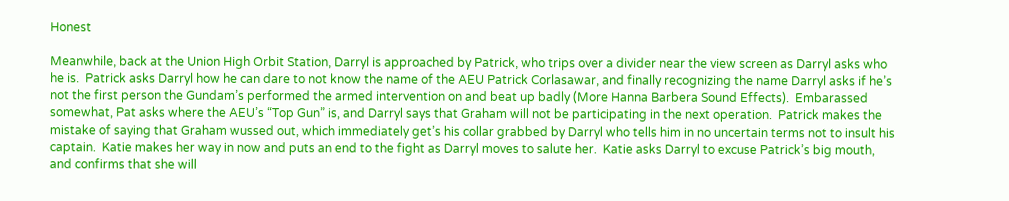Honest

Meanwhile, back at the Union High Orbit Station, Darryl is approached by Patrick, who trips over a divider near the view screen as Darryl asks who he is.  Patrick asks Darryl how he can dare to not know the name of the AEU Patrick Corlasawar, and finally recognizing the name Darryl asks if he’s not the first person the Gundam’s performed the armed intervention on and beat up badly (More Hanna Barbera Sound Effects).  Embarassed somewhat, Pat asks where the AEU’s “Top Gun” is, and Darryl says that Graham will not be participating in the next operation.  Patrick makes the mistake of saying that Graham wussed out, which immediately get’s his collar grabbed by Darryl who tells him in no uncertain terms not to insult his captain.  Katie makes her way in now and puts an end to the fight as Darryl moves to salute her.  Katie asks Darryl to excuse Patrick’s big mouth, and confirms that she will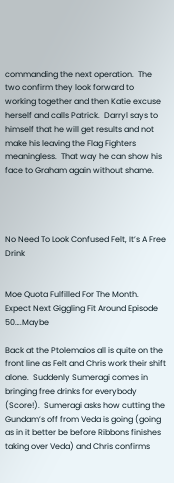commanding the next operation.  The two confirm they look forward to working together and then Katie excuse herself and calls Patrick.  Darryl says to himself that he will get results and not make his leaving the Flag Fighters meaningless.  That way he can show his face to Graham again without shame.




No Need To Look Confused Felt, It’s A Free Drink


Moe Quota Fulfilled For The Month.  Expect Next Giggling Fit Around Episode 50….Maybe

Back at the Ptolemaios all is quite on the front line as Felt and Chris work their shift alone.  Suddenly Sumeragi comes in bringing free drinks for everybody (Score!).  Sumeragi asks how cutting the Gundam’s off from Veda is going (going as in it better be before Ribbons finishes taking over Veda) and Chris confirms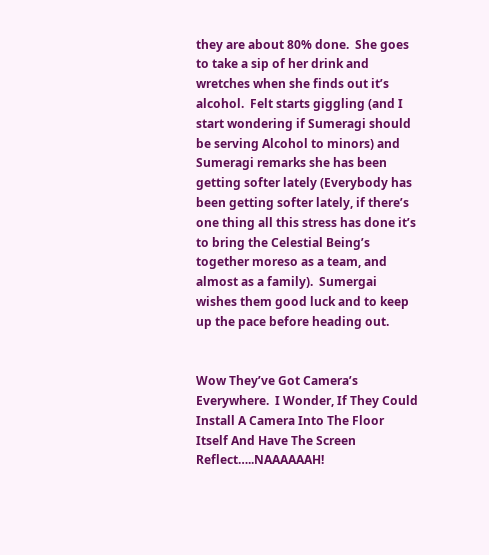they are about 80% done.  She goes to take a sip of her drink and wretches when she finds out it’s alcohol.  Felt starts giggling (and I start wondering if Sumeragi should be serving Alcohol to minors) and Sumeragi remarks she has been getting softer lately (Everybody has been getting softer lately, if there’s one thing all this stress has done it’s to bring the Celestial Being’s together moreso as a team, and almost as a family).  Sumergai wishes them good luck and to keep up the pace before heading out.


Wow They’ve Got Camera’s Everywhere.  I Wonder, If They Could Install A Camera Into The Floor Itself And Have The Screen Reflect…..NAAAAAAH!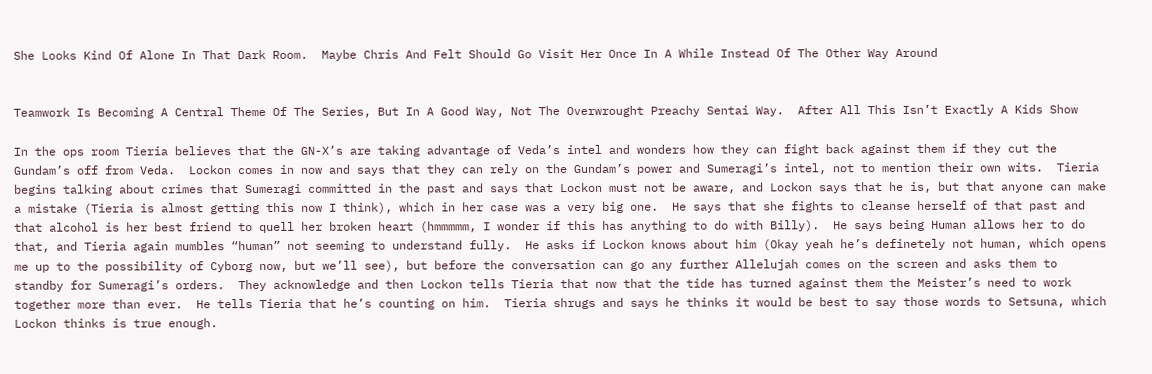She Looks Kind Of Alone In That Dark Room.  Maybe Chris And Felt Should Go Visit Her Once In A While Instead Of The Other Way Around


Teamwork Is Becoming A Central Theme Of The Series, But In A Good Way, Not The Overwrought Preachy Sentai Way.  After All This Isn’t Exactly A Kids Show

In the ops room Tieria believes that the GN-X’s are taking advantage of Veda’s intel and wonders how they can fight back against them if they cut the Gundam’s off from Veda.  Lockon comes in now and says that they can rely on the Gundam’s power and Sumeragi’s intel, not to mention their own wits.  Tieria begins talking about crimes that Sumeragi committed in the past and says that Lockon must not be aware, and Lockon says that he is, but that anyone can make a mistake (Tieria is almost getting this now I think), which in her case was a very big one.  He says that she fights to cleanse herself of that past and that alcohol is her best friend to quell her broken heart (hmmmmm, I wonder if this has anything to do with Billy).  He says being Human allows her to do that, and Tieria again mumbles “human” not seeming to understand fully.  He asks if Lockon knows about him (Okay yeah he’s definetely not human, which opens me up to the possibility of Cyborg now, but we’ll see), but before the conversation can go any further Allelujah comes on the screen and asks them to standby for Sumeragi’s orders.  They acknowledge and then Lockon tells Tieria that now that the tide has turned against them the Meister’s need to work together more than ever.  He tells Tieria that he’s counting on him.  Tieria shrugs and says he thinks it would be best to say those words to Setsuna, which Lockon thinks is true enough.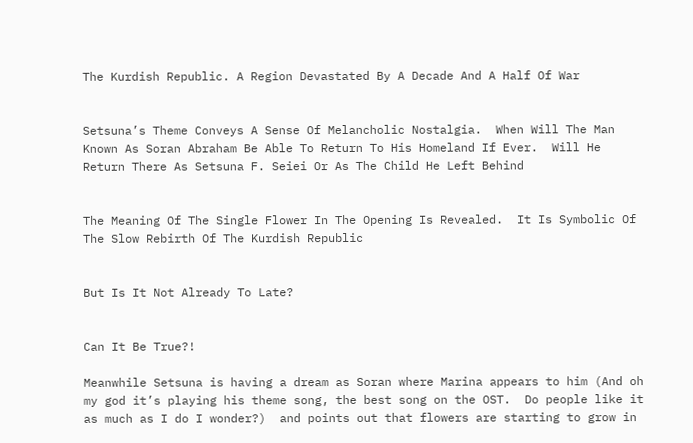The Kurdish Republic. A Region Devastated By A Decade And A Half Of War


Setsuna’s Theme Conveys A Sense Of Melancholic Nostalgia.  When Will The Man Known As Soran Abraham Be Able To Return To His Homeland If Ever.  Will He Return There As Setsuna F. Seiei Or As The Child He Left Behind


The Meaning Of The Single Flower In The Opening Is Revealed.  It Is Symbolic Of The Slow Rebirth Of The Kurdish Republic


But Is It Not Already To Late?


Can It Be True?!

Meanwhile Setsuna is having a dream as Soran where Marina appears to him (And oh my god it’s playing his theme song, the best song on the OST.  Do people like it as much as I do I wonder?)  and points out that flowers are starting to grow in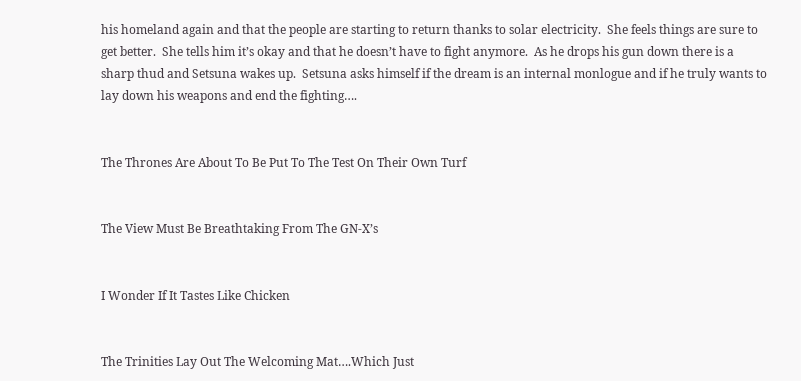his homeland again and that the people are starting to return thanks to solar electricity.  She feels things are sure to get better.  She tells him it’s okay and that he doesn’t have to fight anymore.  As he drops his gun down there is a sharp thud and Setsuna wakes up.  Setsuna asks himself if the dream is an internal monlogue and if he truly wants to lay down his weapons and end the fighting….


The Thrones Are About To Be Put To The Test On Their Own Turf


The View Must Be Breathtaking From The GN-X’s


I Wonder If It Tastes Like Chicken


The Trinities Lay Out The Welcoming Mat….Which Just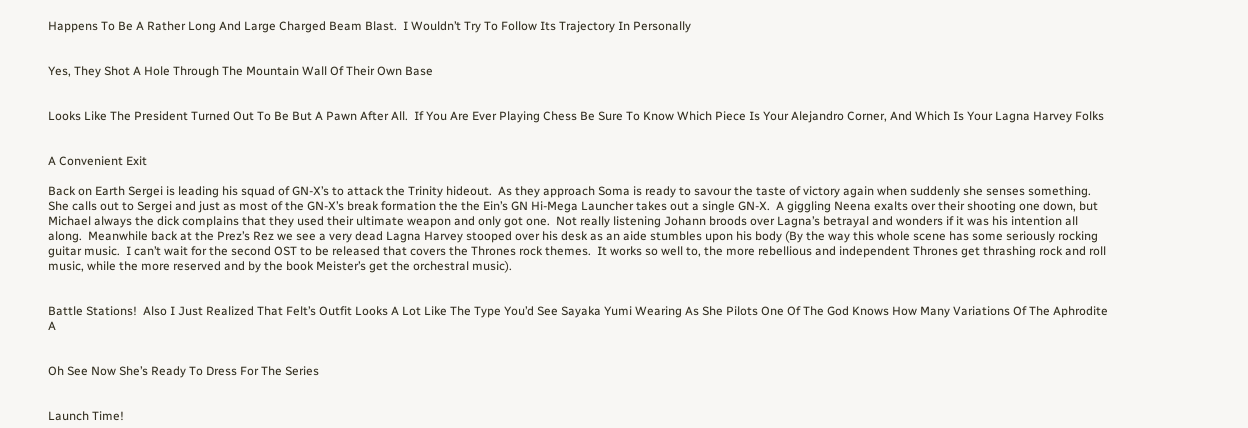Happens To Be A Rather Long And Large Charged Beam Blast.  I Wouldn’t Try To Follow Its Trajectory In Personally


Yes, They Shot A Hole Through The Mountain Wall Of Their Own Base


Looks Like The President Turned Out To Be But A Pawn After All.  If You Are Ever Playing Chess Be Sure To Know Which Piece Is Your Alejandro Corner, And Which Is Your Lagna Harvey Folks


A Convenient Exit

Back on Earth Sergei is leading his squad of GN-X’s to attack the Trinity hideout.  As they approach Soma is ready to savour the taste of victory again when suddenly she senses something.  She calls out to Sergei and just as most of the GN-X’s break formation the the Ein’s GN Hi-Mega Launcher takes out a single GN-X.  A giggling Neena exalts over their shooting one down, but Michael always the dick complains that they used their ultimate weapon and only got one.  Not really listening Johann broods over Lagna’s betrayal and wonders if it was his intention all along.  Meanwhile back at the Prez’s Rez we see a very dead Lagna Harvey stooped over his desk as an aide stumbles upon his body (By the way this whole scene has some seriously rocking guitar music.  I can’t wait for the second OST to be released that covers the Thrones rock themes.  It works so well to, the more rebellious and independent Thrones get thrashing rock and roll music, while the more reserved and by the book Meister’s get the orchestral music).


Battle Stations!  Also I Just Realized That Felt’s Outfit Looks A Lot Like The Type You’d See Sayaka Yumi Wearing As She Pilots One Of The God Knows How Many Variations Of The Aphrodite A


Oh See Now She’s Ready To Dress For The Series


Launch Time!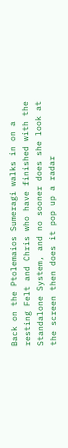Back on the Ptolemaios Sumeragi walks in on a resting Felt and Chris who have finished with the Standalone System, and no sooner does she look at the screen then does it pop up a radar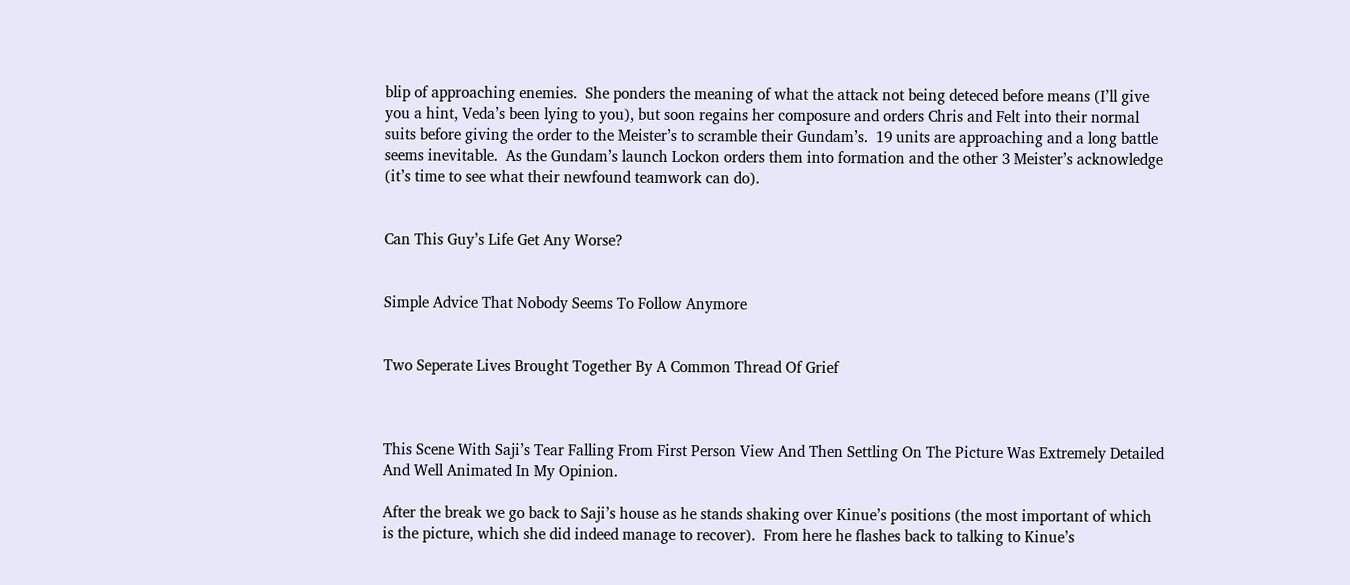blip of approaching enemies.  She ponders the meaning of what the attack not being deteced before means (I’ll give you a hint, Veda’s been lying to you), but soon regains her composure and orders Chris and Felt into their normal suits before giving the order to the Meister’s to scramble their Gundam’s.  19 units are approaching and a long battle seems inevitable.  As the Gundam’s launch Lockon orders them into formation and the other 3 Meister’s acknowledge (it’s time to see what their newfound teamwork can do).


Can This Guy’s Life Get Any Worse?


Simple Advice That Nobody Seems To Follow Anymore


Two Seperate Lives Brought Together By A Common Thread Of Grief



This Scene With Saji’s Tear Falling From First Person View And Then Settling On The Picture Was Extremely Detailed And Well Animated In My Opinion.

After the break we go back to Saji’s house as he stands shaking over Kinue’s positions (the most important of which is the picture, which she did indeed manage to recover).  From here he flashes back to talking to Kinue’s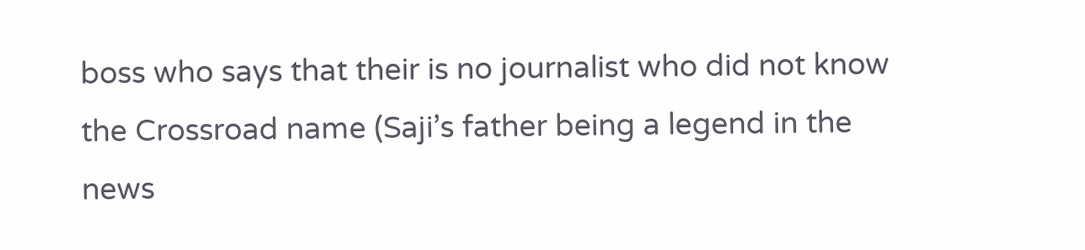boss who says that their is no journalist who did not know the Crossroad name (Saji’s father being a legend in the news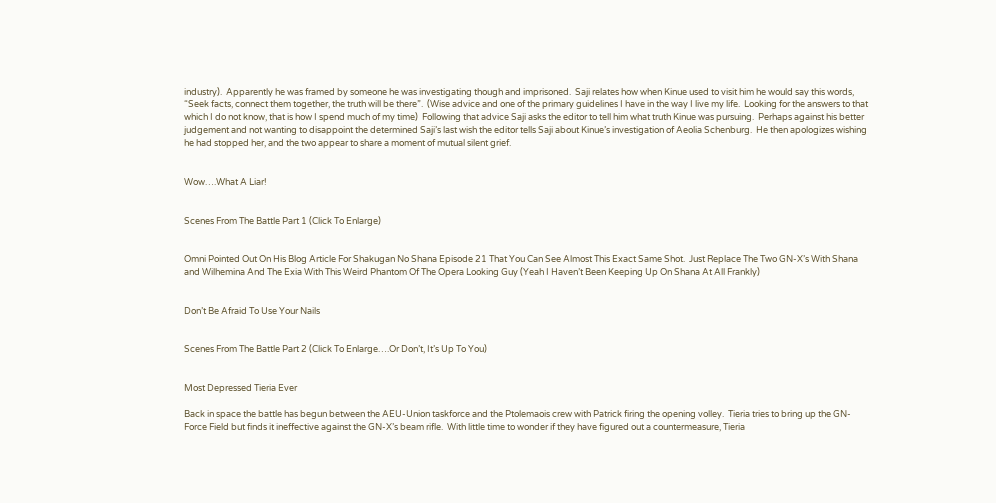industry).  Apparently he was framed by someone he was investigating though and imprisoned.  Saji relates how when Kinue used to visit him he would say this words, “Seek facts, connect them together, the truth will be there”.  (Wise advice and one of the primary guidelines I have in the way I live my life.  Looking for the answers to that which I do not know, that is how I spend much of my time)  Following that advice Saji asks the editor to tell him what truth Kinue was pursuing.  Perhaps against his better judgement and not wanting to disappoint the determined Saji’s last wish the editor tells Saji about Kinue’s investigation of Aeolia Schenburg.  He then apologizes wishing he had stopped her, and the two appear to share a moment of mutual silent grief.


Wow….What A Liar!


Scenes From The Battle Part 1 (Click To Enlarge)


Omni Pointed Out On His Blog Article For Shakugan No Shana Episode 21 That You Can See Almost This Exact Same Shot.  Just Replace The Two GN-X’s With Shana and Wilhemina And The Exia With This Weird Phantom Of The Opera Looking Guy (Yeah I Haven’t Been Keeping Up On Shana At All Frankly)


Don’t Be Afraid To Use Your Nails


Scenes From The Battle Part 2 (Click To Enlarge….Or Don’t, It’s Up To You)


Most Depressed Tieria Ever

Back in space the battle has begun between the AEU-Union taskforce and the Ptolemaois crew with Patrick firing the opening volley.  Tieria tries to bring up the GN-Force Field but finds it ineffective against the GN-X’s beam rifle.  With little time to wonder if they have figured out a countermeasure, Tieria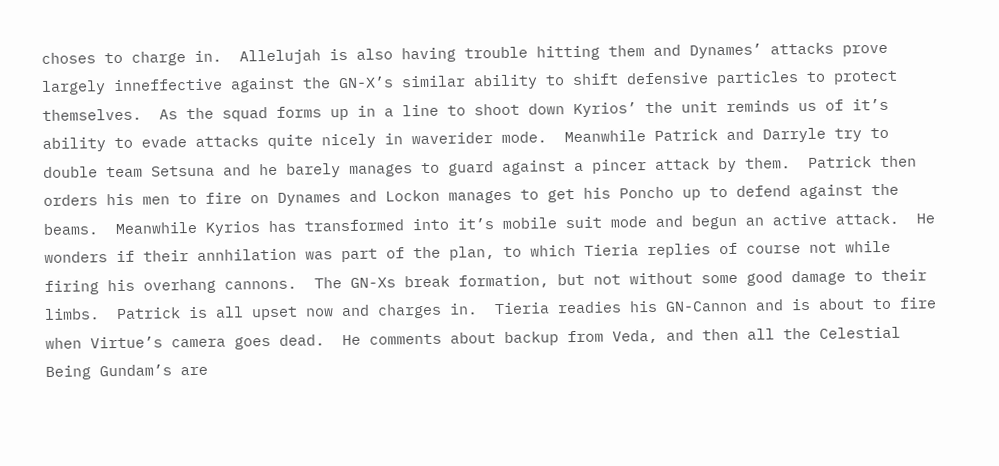choses to charge in.  Allelujah is also having trouble hitting them and Dynames’ attacks prove largely inneffective against the GN-X’s similar ability to shift defensive particles to protect themselves.  As the squad forms up in a line to shoot down Kyrios’ the unit reminds us of it’s ability to evade attacks quite nicely in waverider mode.  Meanwhile Patrick and Darryle try to double team Setsuna and he barely manages to guard against a pincer attack by them.  Patrick then orders his men to fire on Dynames and Lockon manages to get his Poncho up to defend against the beams.  Meanwhile Kyrios has transformed into it’s mobile suit mode and begun an active attack.  He wonders if their annhilation was part of the plan, to which Tieria replies of course not while firing his overhang cannons.  The GN-Xs break formation, but not without some good damage to their limbs.  Patrick is all upset now and charges in.  Tieria readies his GN-Cannon and is about to fire when Virtue’s camera goes dead.  He comments about backup from Veda, and then all the Celestial Being Gundam’s are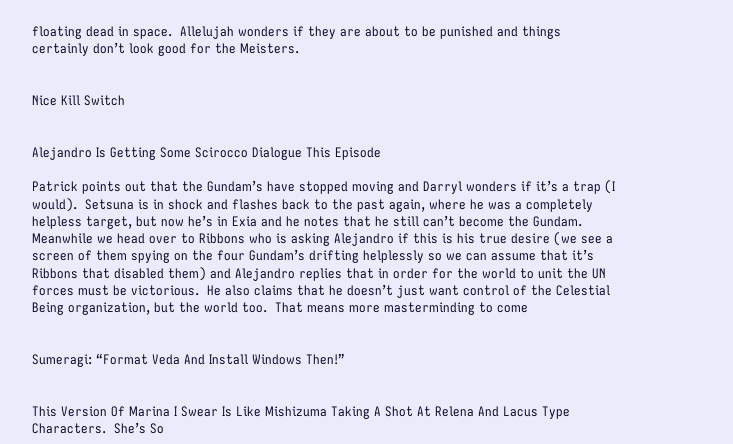floating dead in space.  Allelujah wonders if they are about to be punished and things certainly don’t look good for the Meisters.


Nice Kill Switch


Alejandro Is Getting Some Scirocco Dialogue This Episode

Patrick points out that the Gundam’s have stopped moving and Darryl wonders if it’s a trap (I would).  Setsuna is in shock and flashes back to the past again, where he was a completely helpless target, but now he’s in Exia and he notes that he still can’t become the Gundam.  Meanwhile we head over to Ribbons who is asking Alejandro if this is his true desire (we see a screen of them spying on the four Gundam’s drifting helplessly so we can assume that it’s Ribbons that disabled them) and Alejandro replies that in order for the world to unit the UN forces must be victorious.  He also claims that he doesn’t just want control of the Celestial Being organization, but the world too.  That means more masterminding to come


Sumeragi: “Format Veda And Install Windows Then!”


This Version Of Marina I Swear Is Like Mishizuma Taking A Shot At Relena And Lacus Type Characters.  She’s So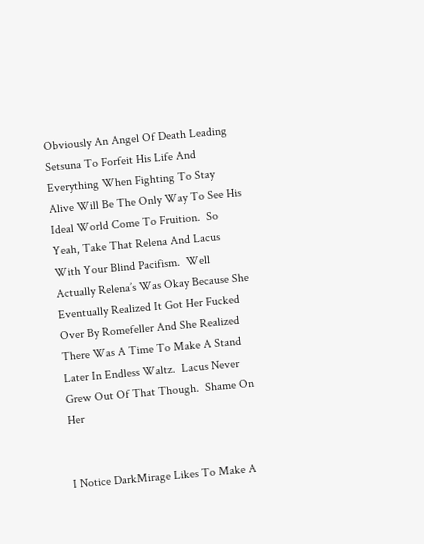Obviously An Angel Of Death Leading Setsuna To Forfeit His Life And Everything When Fighting To Stay Alive Will Be The Only Way To See His Ideal World Come To Fruition.  So Yeah, Take That Relena And Lacus With Your Blind Pacifism.  Well Actually Relena’s Was Okay Because She Eventually Realized It Got Her Fucked Over By Romefeller And She Realized There Was A Time To Make A Stand Later In Endless Waltz.  Lacus Never Grew Out Of That Though.  Shame On Her


I Notice DarkMirage Likes To Make A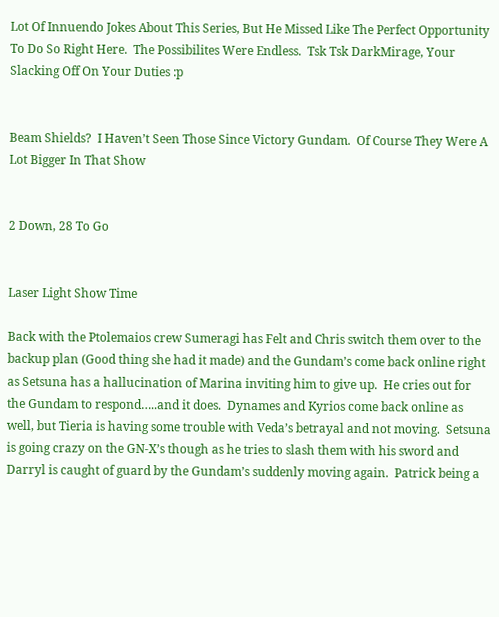Lot Of Innuendo Jokes About This Series, But He Missed Like The Perfect Opportunity To Do So Right Here.  The Possibilites Were Endless.  Tsk Tsk DarkMirage, Your Slacking Off On Your Duties :p


Beam Shields?  I Haven’t Seen Those Since Victory Gundam.  Of Course They Were A Lot Bigger In That Show


2 Down, 28 To Go


Laser Light Show Time

Back with the Ptolemaios crew Sumeragi has Felt and Chris switch them over to the backup plan (Good thing she had it made) and the Gundam’s come back online right as Setsuna has a hallucination of Marina inviting him to give up.  He cries out for the Gundam to respond…..and it does.  Dynames and Kyrios come back online as well, but Tieria is having some trouble with Veda’s betrayal and not moving.  Setsuna is going crazy on the GN-X’s though as he tries to slash them with his sword and Darryl is caught of guard by the Gundam’s suddenly moving again.  Patrick being a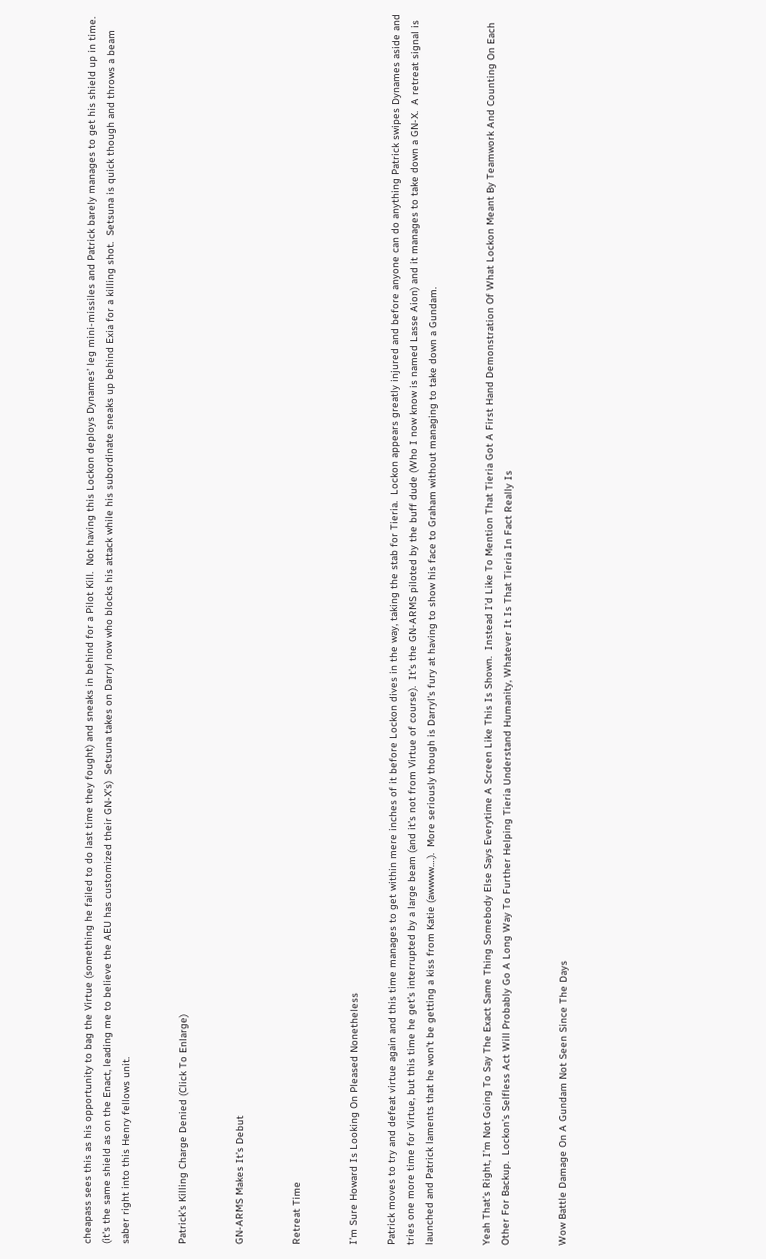cheapass sees this as his opportunity to bag the Virtue (something he failed to do last time they fought) and sneaks in behind for a Pilot Kill.  Not having this Lockon deploys Dynames’ leg mini-missiles and Patrick barely manages to get his shield up in time. (it’s the same shield as on the Enact, leading me to believe the AEU has customized their GN-X’s)  Setsuna takes on Darryl now who blocks his attack while his subordinate sneaks up behind Exia for a killing shot.  Setsuna is quick though and throws a beam saber right into this Henry fellows unit.


Patrick’s Killing Charge Denied (Click To Enlarge)


GN-ARMS Makes It’s Debut


Retreat Time


I’m Sure Howard Is Looking On Pleased Nonetheless

Patrick moves to try and defeat virtue again and this time manages to get within mere inches of it before Lockon dives in the way, taking the stab for Tieria.  Lockon appears greatly injured and before anyone can do anything Patrick swipes Dynames aside and tries one more time for Virtue, but this time he get’s interrupted by a large beam (and it’s not from Virtue of course).  It’s the GN-ARMS piloted by the buff dude (Who I now know is named Lasse Aion) and it manages to take down a GN-X.  A retreat signal is launched and Patrick laments that he won’t be getting a kiss from Katie (awwww….).  More seriously though is Darryl’s fury at having to show his face to Graham without managing to take down a Gundam.


Yeah That’s Right, I’m Not Going To Say The Exact Same Thing Somebody Else Says Everytime A Screen Like This Is Shown.  Instead I’d Like To Mention That Tieria Got A First Hand Demonstration Of What Lockon Meant By Teamwork And Counting On Each Other For Backup.  Lockon’s Selfless Act Will Probably Go A Long Way To Further Helping Tieria Understand Humanity, Whatever It Is That Tieria In Fact Really Is


Wow Battle Damage On A Gundam Not Seen Since The Days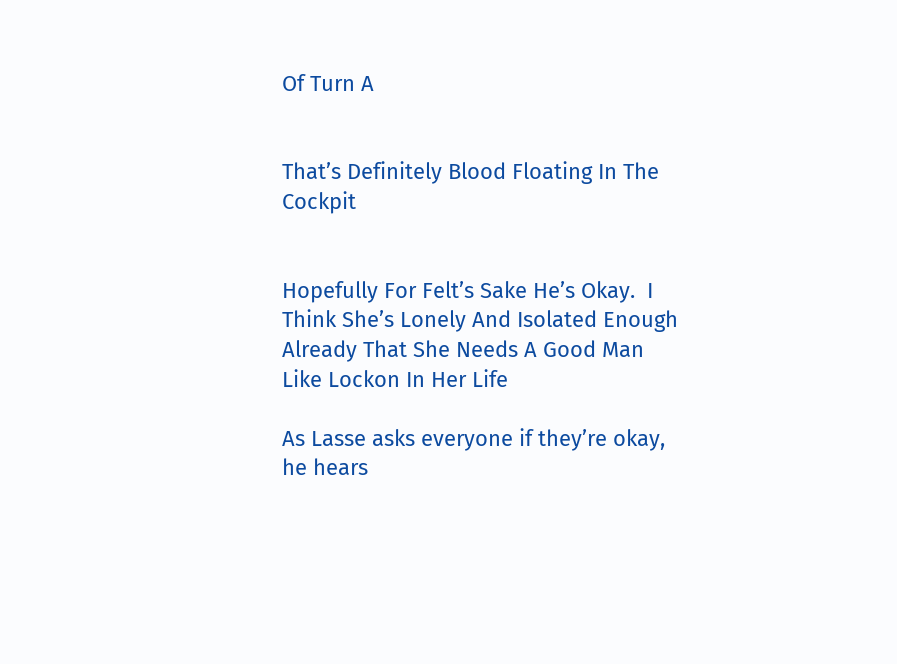Of Turn A


That’s Definitely Blood Floating In The Cockpit


Hopefully For Felt’s Sake He’s Okay.  I Think She’s Lonely And Isolated Enough Already That She Needs A Good Man Like Lockon In Her Life

As Lasse asks everyone if they’re okay, he hears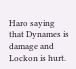Haro saying that Dynames is damage and Lockon is hurt.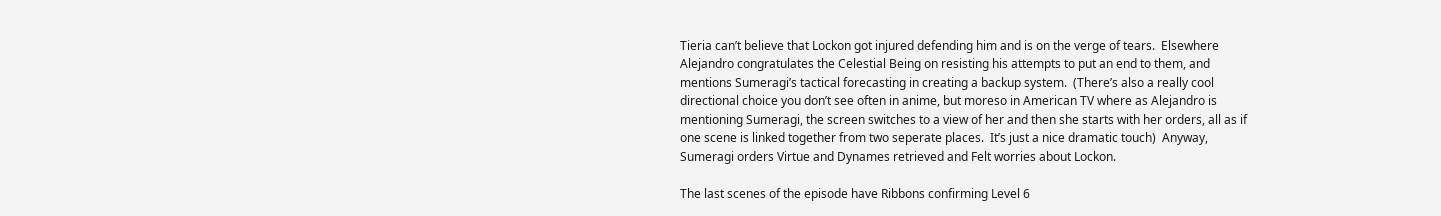Tieria can’t believe that Lockon got injured defending him and is on the verge of tears.  Elsewhere Alejandro congratulates the Celestial Being on resisting his attempts to put an end to them, and mentions Sumeragi’s tactical forecasting in creating a backup system.  (There’s also a really cool directional choice you don’t see often in anime, but moreso in American TV where as Alejandro is mentioning Sumeragi, the screen switches to a view of her and then she starts with her orders, all as if one scene is linked together from two seperate places.  It’s just a nice dramatic touch)  Anyway, Sumeragi orders Virtue and Dynames retrieved and Felt worries about Lockon.

The last scenes of the episode have Ribbons confirming Level 6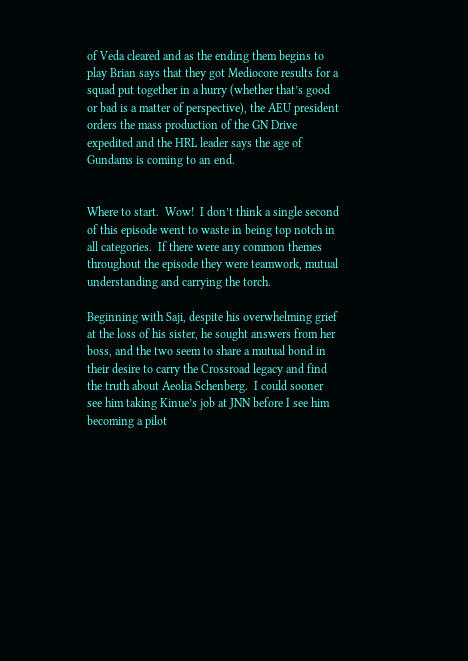of Veda cleared and as the ending them begins to play Brian says that they got Mediocore results for a squad put together in a hurry (whether that’s good or bad is a matter of perspective), the AEU president orders the mass production of the GN Drive expedited and the HRL leader says the age of Gundams is coming to an end.


Where to start.  Wow!  I don’t think a single second of this episode went to waste in being top notch in all categories.  If there were any common themes throughout the episode they were teamwork, mutual understanding and carrying the torch.

Beginning with Saji, despite his overwhelming grief at the loss of his sister, he sought answers from her boss, and the two seem to share a mutual bond in their desire to carry the Crossroad legacy and find the truth about Aeolia Schenberg.  I could sooner see him taking Kinue’s job at JNN before I see him becoming a pilot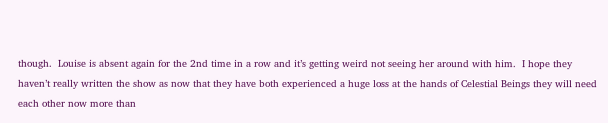though.  Louise is absent again for the 2nd time in a row and it’s getting weird not seeing her around with him.  I hope they haven’t really written the show as now that they have both experienced a huge loss at the hands of Celestial Beings they will need each other now more than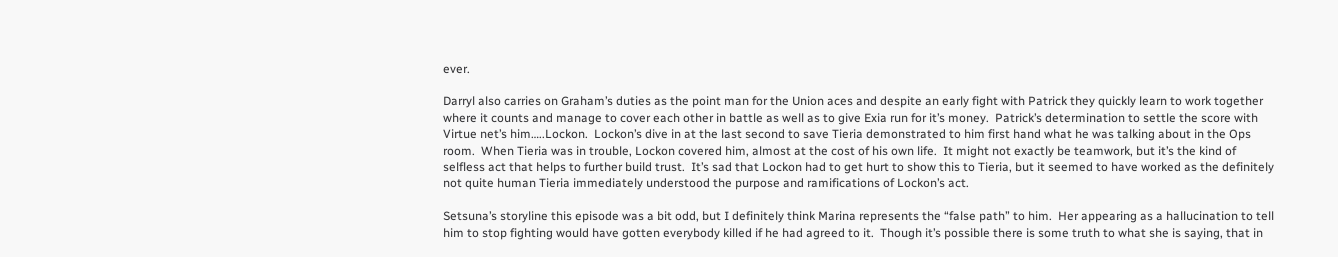ever.

Darryl also carries on Graham’s duties as the point man for the Union aces and despite an early fight with Patrick they quickly learn to work together where it counts and manage to cover each other in battle as well as to give Exia run for it’s money.  Patrick’s determination to settle the score with Virtue net’s him…..Lockon.  Lockon’s dive in at the last second to save Tieria demonstrated to him first hand what he was talking about in the Ops room.  When Tieria was in trouble, Lockon covered him, almost at the cost of his own life.  It might not exactly be teamwork, but it’s the kind of selfless act that helps to further build trust.  It’s sad that Lockon had to get hurt to show this to Tieria, but it seemed to have worked as the definitely not quite human Tieria immediately understood the purpose and ramifications of Lockon’s act.

Setsuna’s storyline this episode was a bit odd, but I definitely think Marina represents the “false path” to him.  Her appearing as a hallucination to tell him to stop fighting would have gotten everybody killed if he had agreed to it.  Though it’s possible there is some truth to what she is saying, that in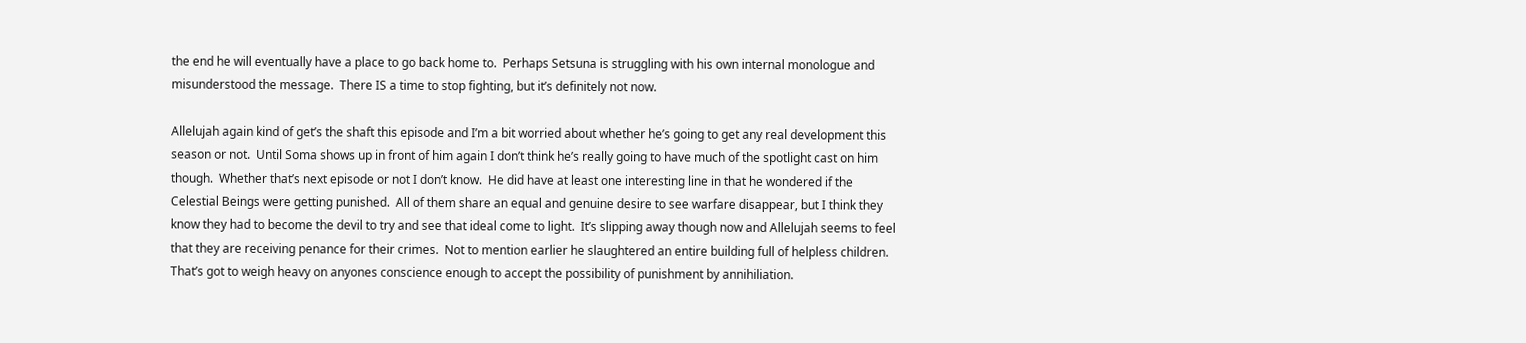the end he will eventually have a place to go back home to.  Perhaps Setsuna is struggling with his own internal monologue and misunderstood the message.  There IS a time to stop fighting, but it’s definitely not now.

Allelujah again kind of get’s the shaft this episode and I’m a bit worried about whether he’s going to get any real development this season or not.  Until Soma shows up in front of him again I don’t think he’s really going to have much of the spotlight cast on him though.  Whether that’s next episode or not I don’t know.  He did have at least one interesting line in that he wondered if the Celestial Beings were getting punished.  All of them share an equal and genuine desire to see warfare disappear, but I think they know they had to become the devil to try and see that ideal come to light.  It’s slipping away though now and Allelujah seems to feel that they are receiving penance for their crimes.  Not to mention earlier he slaughtered an entire building full of helpless children.  That’s got to weigh heavy on anyones conscience enough to accept the possibility of punishment by annihiliation.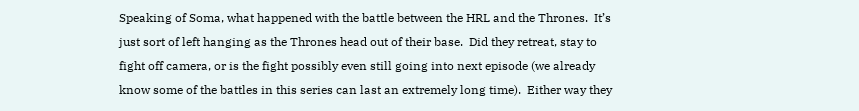Speaking of Soma, what happened with the battle between the HRL and the Thrones.  It’s just sort of left hanging as the Thrones head out of their base.  Did they retreat, stay to fight off camera, or is the fight possibly even still going into next episode (we already know some of the battles in this series can last an extremely long time).  Either way they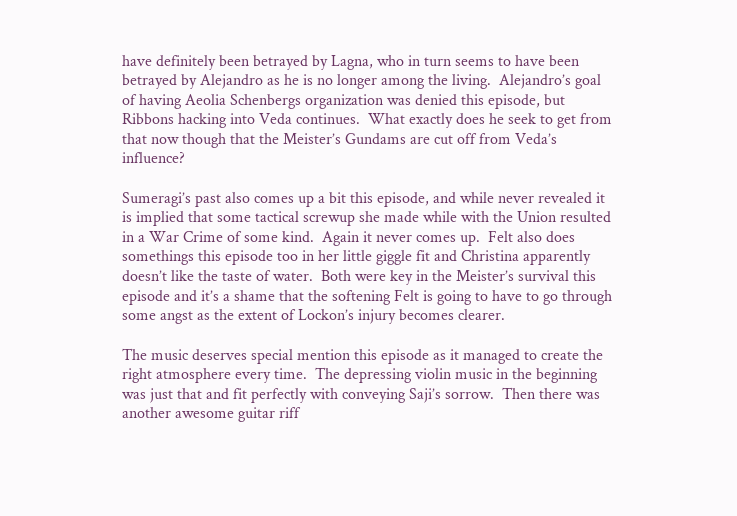have definitely been betrayed by Lagna, who in turn seems to have been betrayed by Alejandro as he is no longer among the living.  Alejandro’s goal of having Aeolia Schenbergs organization was denied this episode, but Ribbons hacking into Veda continues.  What exactly does he seek to get from that now though that the Meister’s Gundams are cut off from Veda’s influence?

Sumeragi’s past also comes up a bit this episode, and while never revealed it is implied that some tactical screwup she made while with the Union resulted in a War Crime of some kind.  Again it never comes up.  Felt also does somethings this episode too in her little giggle fit and Christina apparently doesn’t like the taste of water.  Both were key in the Meister’s survival this episode and it’s a shame that the softening Felt is going to have to go through some angst as the extent of Lockon’s injury becomes clearer.

The music deserves special mention this episode as it managed to create the right atmosphere every time.  The depressing violin music in the beginning was just that and fit perfectly with conveying Saji’s sorrow.  Then there was another awesome guitar riff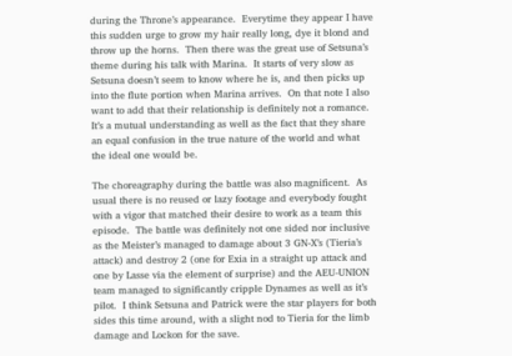during the Throne’s appearance.  Everytime they appear I have this sudden urge to grow my hair really long, dye it blond and throw up the horns.  Then there was the great use of Setsuna’s theme during his talk with Marina.  It starts of very slow as Setsuna doesn’t seem to know where he is, and then picks up into the flute portion when Marina arrives.  On that note I also want to add that their relationship is definitely not a romance.  It’s a mutual understanding as well as the fact that they share an equal confusion in the true nature of the world and what the ideal one would be.

The choreagraphy during the battle was also magnificent.  As usual there is no reused or lazy footage and everybody fought with a vigor that matched their desire to work as a team this episode.  The battle was definitely not one sided nor inclusive as the Meister’s managed to damage about 3 GN-X’s (Tieria’s attack) and destroy 2 (one for Exia in a straight up attack and one by Lasse via the element of surprise) and the AEU-UNION team managed to significantly cripple Dynames as well as it’s pilot.  I think Setsuna and Patrick were the star players for both sides this time around, with a slight nod to Tieria for the limb damage and Lockon for the save.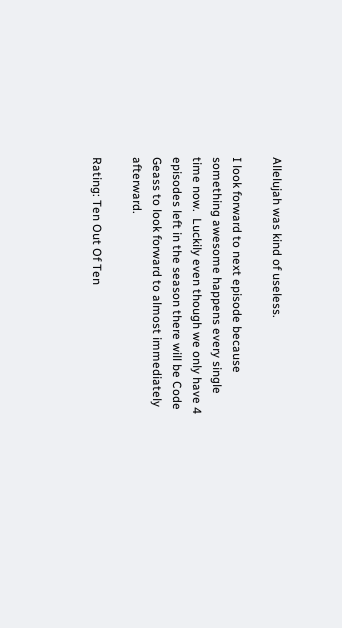Allelujah was kind of useless.

I look forward to next episode because something awesome happens every single time now.  Luckily even though we only have 4 episodes left in the season there will be Code Geass to look forward to almost immediately afterward.

Rating: Ten Out Of Ten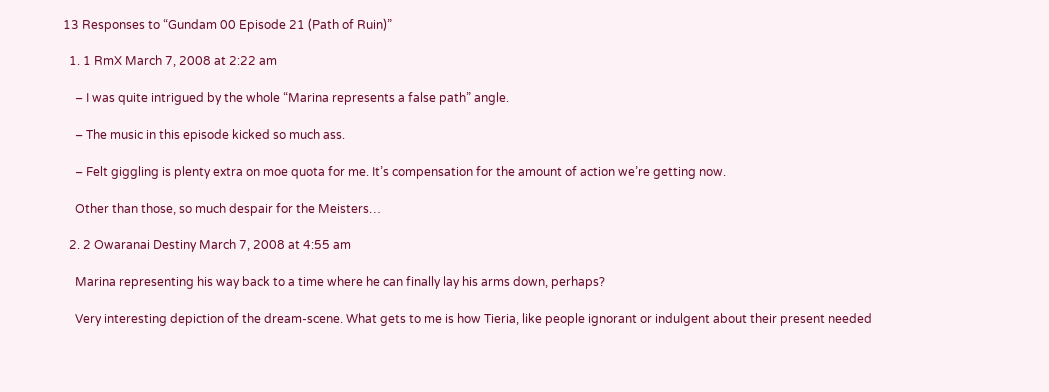13 Responses to “Gundam 00 Episode 21 (Path of Ruin)”

  1. 1 RmX March 7, 2008 at 2:22 am

    – I was quite intrigued by the whole “Marina represents a false path” angle.

    – The music in this episode kicked so much ass.

    – Felt giggling is plenty extra on moe quota for me. It’s compensation for the amount of action we’re getting now.

    Other than those, so much despair for the Meisters…

  2. 2 Owaranai Destiny March 7, 2008 at 4:55 am

    Marina representing his way back to a time where he can finally lay his arms down, perhaps?

    Very interesting depiction of the dream-scene. What gets to me is how Tieria, like people ignorant or indulgent about their present needed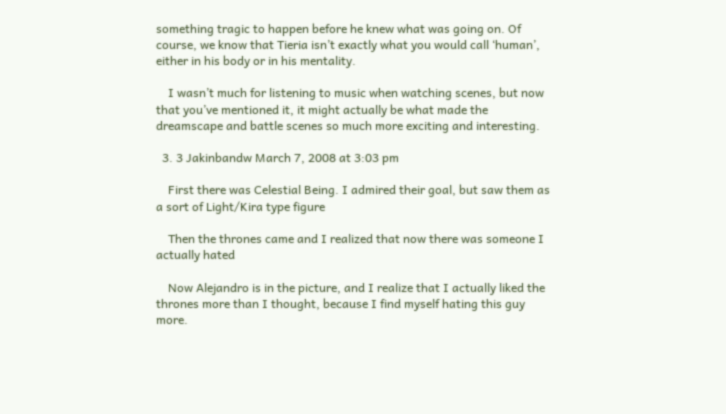something tragic to happen before he knew what was going on. Of course, we know that Tieria isn’t exactly what you would call ‘human’, either in his body or in his mentality.

    I wasn’t much for listening to music when watching scenes, but now that you’ve mentioned it, it might actually be what made the dreamscape and battle scenes so much more exciting and interesting.

  3. 3 Jakinbandw March 7, 2008 at 3:03 pm

    First there was Celestial Being. I admired their goal, but saw them as a sort of Light/Kira type figure

    Then the thrones came and I realized that now there was someone I actually hated

    Now Alejandro is in the picture, and I realize that I actually liked the thrones more than I thought, because I find myself hating this guy more.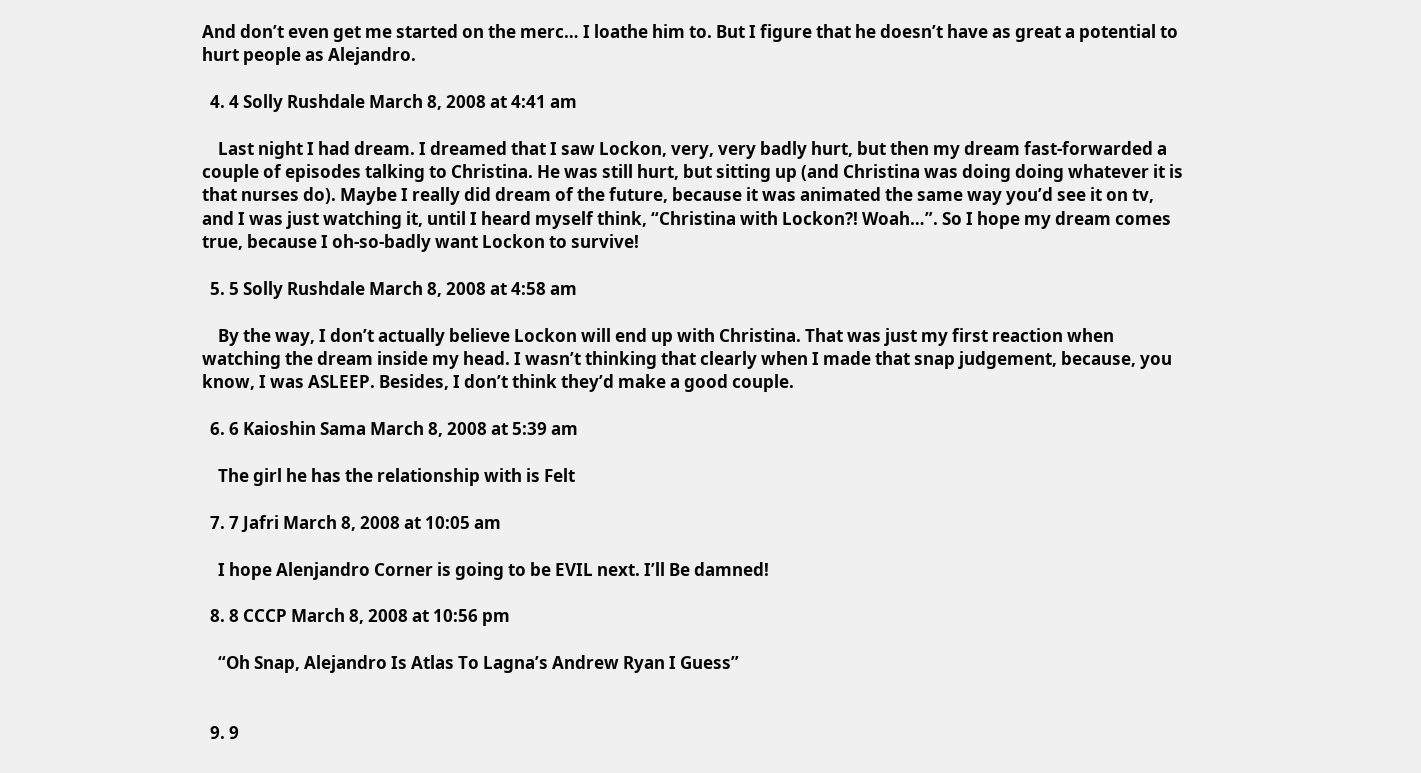And don’t even get me started on the merc… I loathe him to. But I figure that he doesn’t have as great a potential to hurt people as Alejandro.

  4. 4 Solly Rushdale March 8, 2008 at 4:41 am

    Last night I had dream. I dreamed that I saw Lockon, very, very badly hurt, but then my dream fast-forwarded a couple of episodes talking to Christina. He was still hurt, but sitting up (and Christina was doing doing whatever it is that nurses do). Maybe I really did dream of the future, because it was animated the same way you’d see it on tv, and I was just watching it, until I heard myself think, “Christina with Lockon?! Woah…”. So I hope my dream comes true, because I oh-so-badly want Lockon to survive!

  5. 5 Solly Rushdale March 8, 2008 at 4:58 am

    By the way, I don’t actually believe Lockon will end up with Christina. That was just my first reaction when watching the dream inside my head. I wasn’t thinking that clearly when I made that snap judgement, because, you know, I was ASLEEP. Besides, I don’t think they’d make a good couple.

  6. 6 Kaioshin Sama March 8, 2008 at 5:39 am

    The girl he has the relationship with is Felt

  7. 7 Jafri March 8, 2008 at 10:05 am

    I hope Alenjandro Corner is going to be EVIL next. I’ll Be damned!

  8. 8 CCCP March 8, 2008 at 10:56 pm

    “Oh Snap, Alejandro Is Atlas To Lagna’s Andrew Ryan I Guess”


  9. 9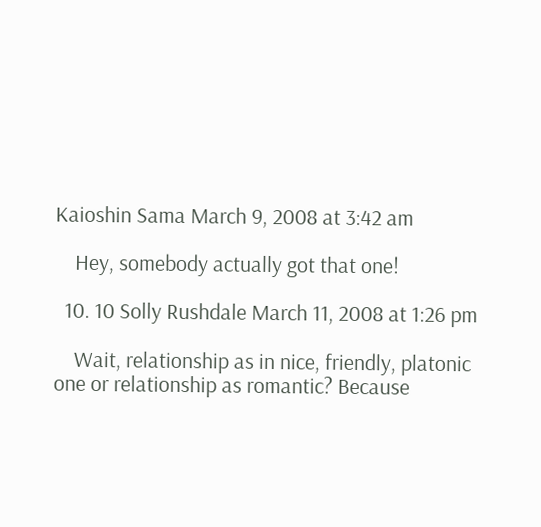Kaioshin Sama March 9, 2008 at 3:42 am

    Hey, somebody actually got that one!

  10. 10 Solly Rushdale March 11, 2008 at 1:26 pm

    Wait, relationship as in nice, friendly, platonic one or relationship as romantic? Because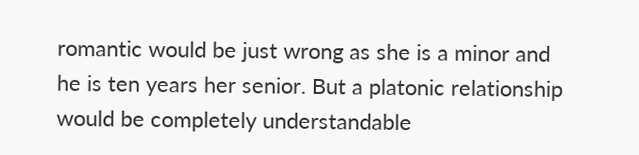romantic would be just wrong as she is a minor and he is ten years her senior. But a platonic relationship would be completely understandable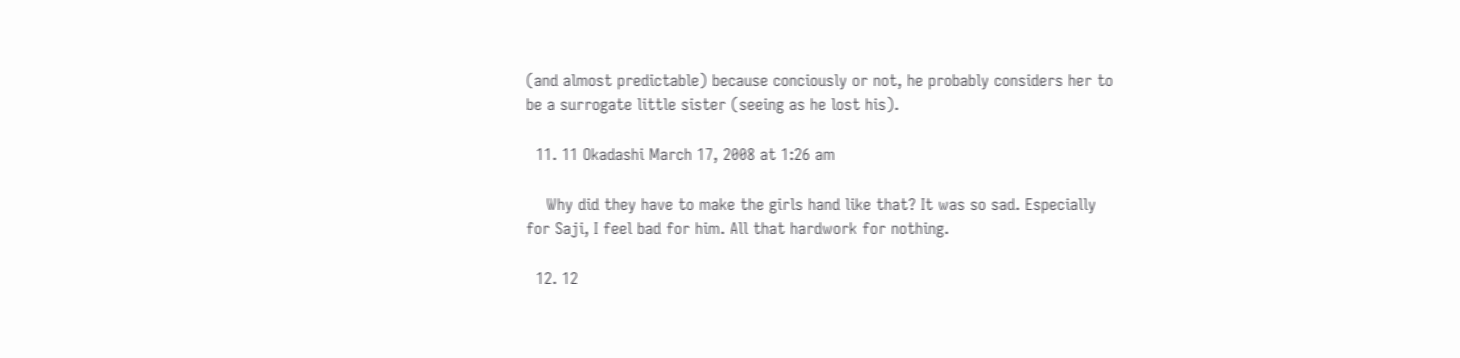(and almost predictable) because conciously or not, he probably considers her to be a surrogate little sister (seeing as he lost his).

  11. 11 Okadashi March 17, 2008 at 1:26 am

    Why did they have to make the girls hand like that? It was so sad. Especially for Saji, I feel bad for him. All that hardwork for nothing.

  12. 12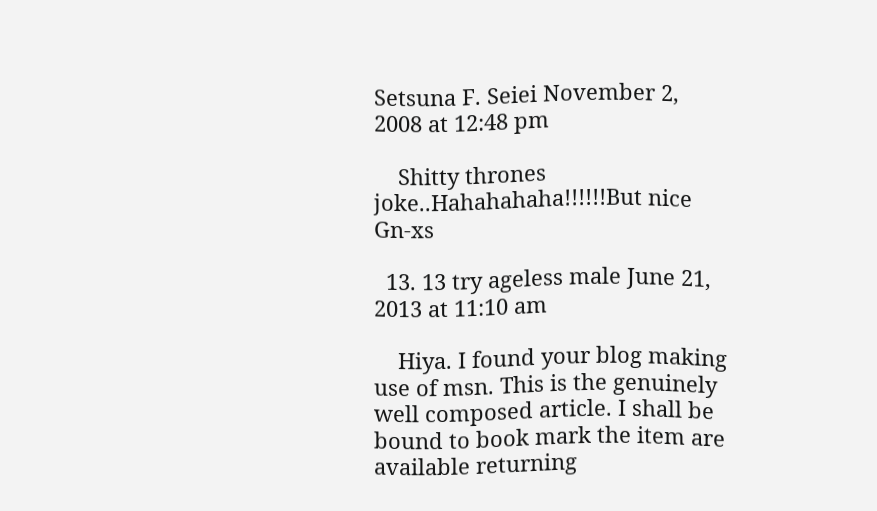Setsuna F. Seiei November 2, 2008 at 12:48 pm

    Shitty thrones joke..Hahahahaha!!!!!!But nice Gn-xs

  13. 13 try ageless male June 21, 2013 at 11:10 am

    Hiya. I found your blog making use of msn. This is the genuinely well composed article. I shall be bound to book mark the item are available returning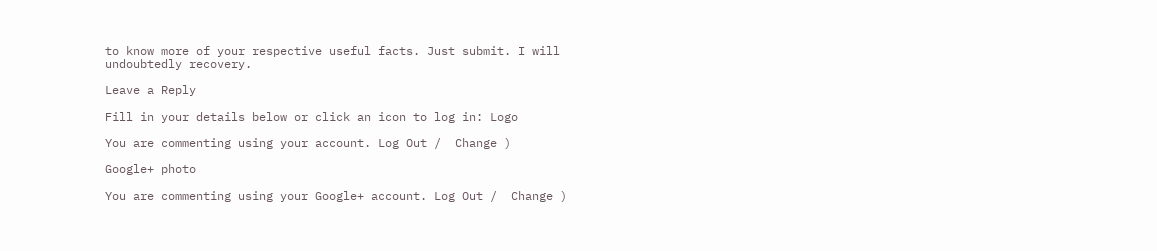to know more of your respective useful facts. Just submit. I will undoubtedly recovery.

Leave a Reply

Fill in your details below or click an icon to log in: Logo

You are commenting using your account. Log Out /  Change )

Google+ photo

You are commenting using your Google+ account. Log Out /  Change )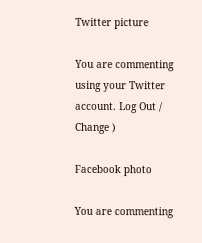Twitter picture

You are commenting using your Twitter account. Log Out /  Change )

Facebook photo

You are commenting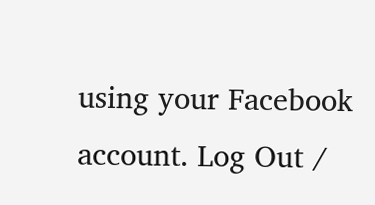using your Facebook account. Log Out /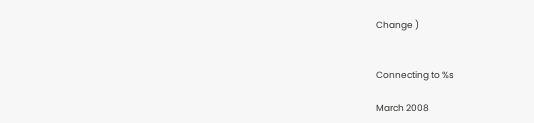Change )


Connecting to %s

March 2008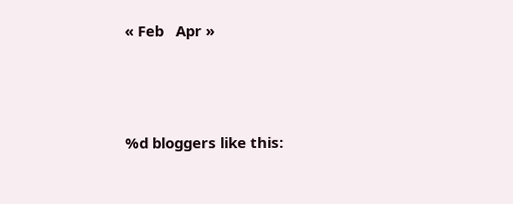« Feb   Apr »




%d bloggers like this: